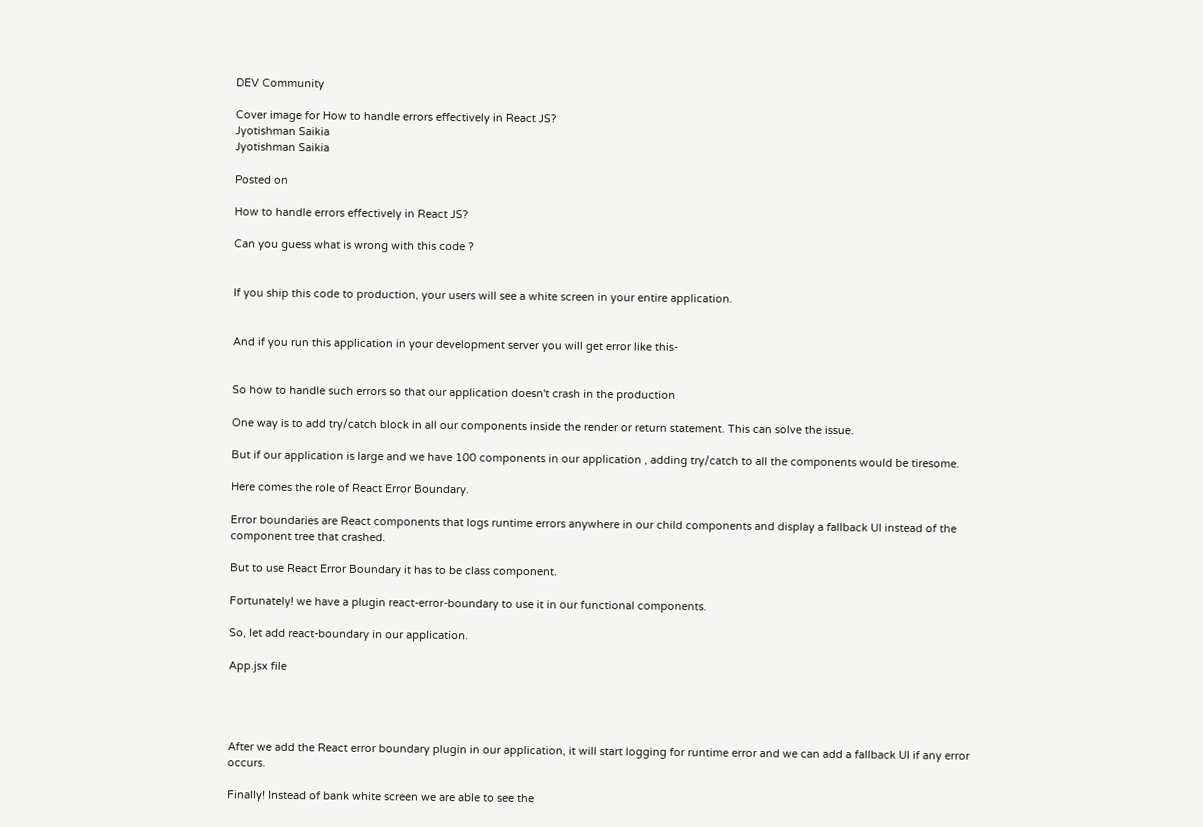DEV Community

Cover image for How to handle errors effectively in React JS?
Jyotishman Saikia
Jyotishman Saikia

Posted on

How to handle errors effectively in React JS?

Can you guess what is wrong with this code ?


If you ship this code to production, your users will see a white screen in your entire application.


And if you run this application in your development server you will get error like this-


So how to handle such errors so that our application doesn't crash in the production

One way is to add try/catch block in all our components inside the render or return statement. This can solve the issue.

But if our application is large and we have 100 components in our application , adding try/catch to all the components would be tiresome.

Here comes the role of React Error Boundary.

Error boundaries are React components that logs runtime errors anywhere in our child components and display a fallback UI instead of the component tree that crashed.

But to use React Error Boundary it has to be class component.

Fortunately! we have a plugin react-error-boundary to use it in our functional components.

So, let add react-boundary in our application.

App.jsx file




After we add the React error boundary plugin in our application, it will start logging for runtime error and we can add a fallback UI if any error occurs.

Finally! Instead of bank white screen we are able to see the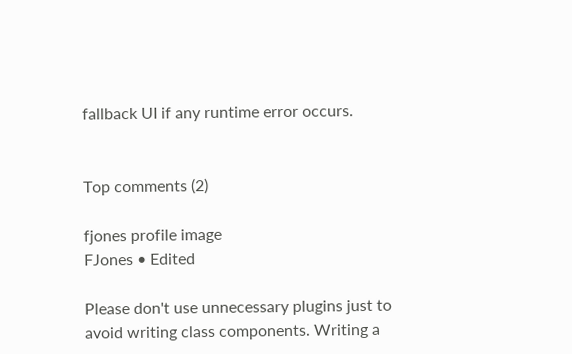fallback UI if any runtime error occurs.


Top comments (2)

fjones profile image
FJones • Edited

Please don't use unnecessary plugins just to avoid writing class components. Writing a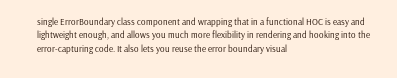single ErrorBoundary class component and wrapping that in a functional HOC is easy and lightweight enough, and allows you much more flexibility in rendering and hooking into the error-capturing code. It also lets you reuse the error boundary visual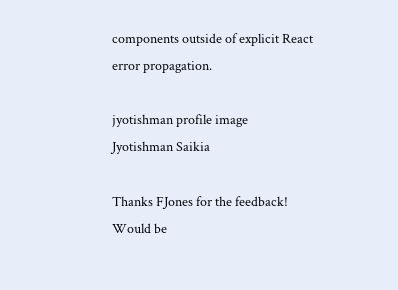components outside of explicit React error propagation.

jyotishman profile image
Jyotishman Saikia

Thanks FJones for the feedback!
Would be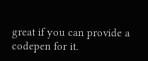great if you can provide a codepen for it.